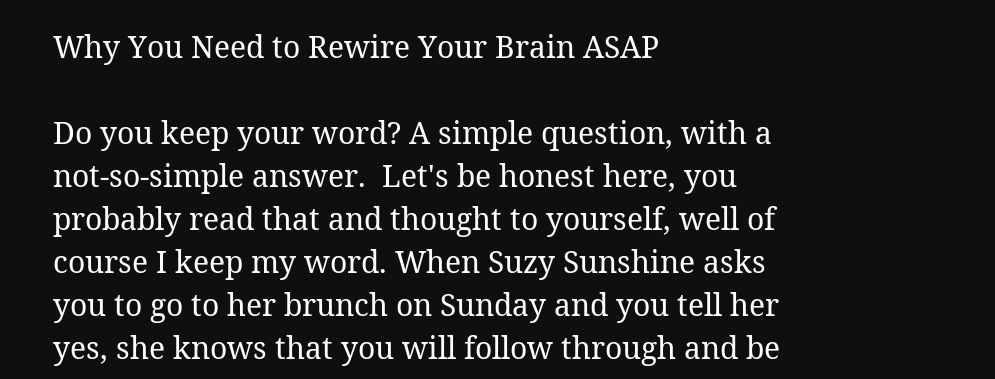Why You Need to Rewire Your Brain ASAP

Do you keep your word? A simple question, with a not-so-simple answer.  Let's be honest here, you probably read that and thought to yourself, well of course I keep my word. When Suzy Sunshine asks you to go to her brunch on Sunday and you tell her yes, she knows that you will follow through and be